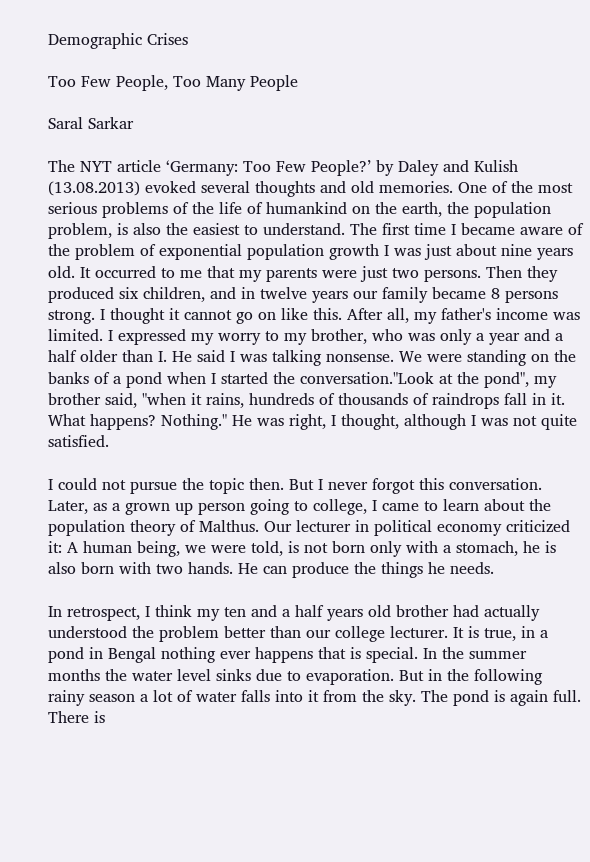Demographic Crises

Too Few People, Too Many People

Saral Sarkar

The NYT article ‘Germany: Too Few People?’ by Daley and Kulish (13.08.2013) evoked several thoughts and old memories. One of the most serious problems of the life of humankind on the earth, the population problem, is also the easiest to understand. The first time I became aware of the problem of exponential population growth I was just about nine years old. It occurred to me that my parents were just two persons. Then they produced six children, and in twelve years our family became 8 persons strong. I thought it cannot go on like this. After all, my father's income was limited. I expressed my worry to my brother, who was only a year and a half older than I. He said I was talking nonsense. We were standing on the banks of a pond when I started the conversation."Look at the pond", my brother said, "when it rains, hundreds of thousands of raindrops fall in it. What happens? Nothing." He was right, I thought, although I was not quite satisfied.

I could not pursue the topic then. But I never forgot this conversation. Later, as a grown up person going to college, I came to learn about the population theory of Malthus. Our lecturer in political economy criticized it: A human being, we were told, is not born only with a stomach, he is also born with two hands. He can produce the things he needs.

In retrospect, I think my ten and a half years old brother had actually understood the problem better than our college lecturer. It is true, in a pond in Bengal nothing ever happens that is special. In the summer months the water level sinks due to evaporation. But in the following rainy season a lot of water falls into it from the sky. The pond is again full. There is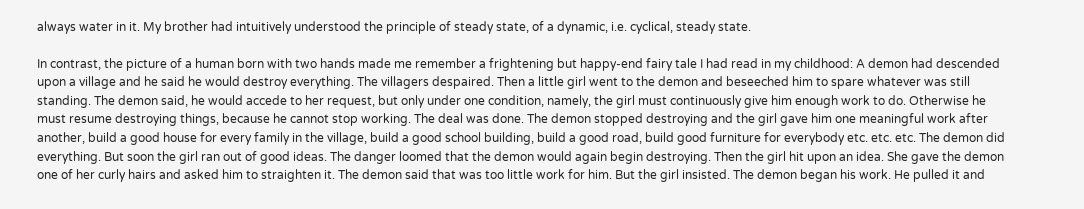always water in it. My brother had intuitively understood the principle of steady state, of a dynamic, i.e. cyclical, steady state.

In contrast, the picture of a human born with two hands made me remember a frightening but happy-end fairy tale I had read in my childhood: A demon had descended upon a village and he said he would destroy everything. The villagers despaired. Then a little girl went to the demon and beseeched him to spare whatever was still standing. The demon said, he would accede to her request, but only under one condition, namely, the girl must continuously give him enough work to do. Otherwise he must resume destroying things, because he cannot stop working. The deal was done. The demon stopped destroying and the girl gave him one meaningful work after another, build a good house for every family in the village, build a good school building, build a good road, build good furniture for everybody etc. etc. etc. The demon did everything. But soon the girl ran out of good ideas. The danger loomed that the demon would again begin destroying. Then the girl hit upon an idea. She gave the demon one of her curly hairs and asked him to straighten it. The demon said that was too little work for him. But the girl insisted. The demon began his work. He pulled it and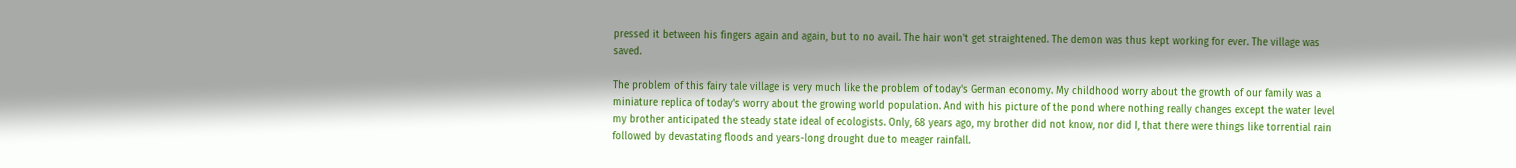pressed it between his fingers again and again, but to no avail. The hair won't get straightened. The demon was thus kept working for ever. The village was saved.

The problem of this fairy tale village is very much like the problem of today's German economy. My childhood worry about the growth of our family was a miniature replica of today's worry about the growing world population. And with his picture of the pond where nothing really changes except the water level my brother anticipated the steady state ideal of ecologists. Only, 68 years ago, my brother did not know, nor did I, that there were things like torrential rain followed by devastating floods and years-long drought due to meager rainfall.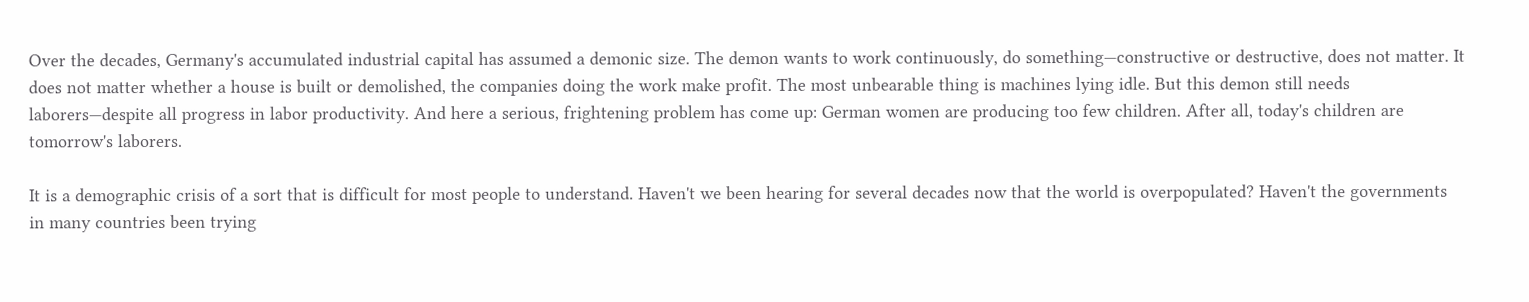Over the decades, Germany's accumulated industrial capital has assumed a demonic size. The demon wants to work continuously, do something—constructive or destructive, does not matter. It does not matter whether a house is built or demolished, the companies doing the work make profit. The most unbearable thing is machines lying idle. But this demon still needs laborers—despite all progress in labor productivity. And here a serious, frightening problem has come up: German women are producing too few children. After all, today's children are tomorrow's laborers.

It is a demographic crisis of a sort that is difficult for most people to understand. Haven't we been hearing for several decades now that the world is overpopulated? Haven't the governments in many countries been trying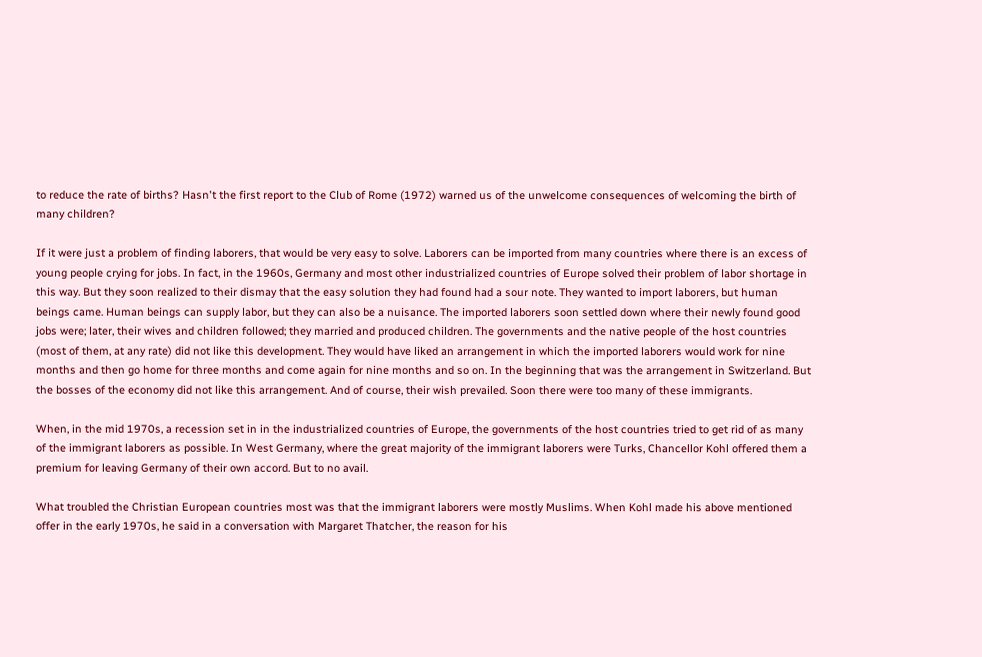to reduce the rate of births? Hasn't the first report to the Club of Rome (1972) warned us of the unwelcome consequences of welcoming the birth of many children?

If it were just a problem of finding laborers, that would be very easy to solve. Laborers can be imported from many countries where there is an excess of young people crying for jobs. In fact, in the 1960s, Germany and most other industrialized countries of Europe solved their problem of labor shortage in this way. But they soon realized to their dismay that the easy solution they had found had a sour note. They wanted to import laborers, but human beings came. Human beings can supply labor, but they can also be a nuisance. The imported laborers soon settled down where their newly found good jobs were; later, their wives and children followed; they married and produced children. The governments and the native people of the host countries (most of them, at any rate) did not like this development. They would have liked an arrangement in which the imported laborers would work for nine months and then go home for three months and come again for nine months and so on. In the beginning that was the arrangement in Switzerland. But the bosses of the economy did not like this arrangement. And of course, their wish prevailed. Soon there were too many of these immigrants.

When, in the mid 1970s, a recession set in in the industrialized countries of Europe, the governments of the host countries tried to get rid of as many of the immigrant laborers as possible. In West Germany, where the great majority of the immigrant laborers were Turks, Chancellor Kohl offered them a premium for leaving Germany of their own accord. But to no avail.

What troubled the Christian European countries most was that the immigrant laborers were mostly Muslims. When Kohl made his above mentioned offer in the early 1970s, he said in a conversation with Margaret Thatcher, the reason for his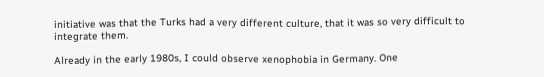initiative was that the Turks had a very different culture, that it was so very difficult to integrate them.

Already in the early 1980s, I could observe xenophobia in Germany. One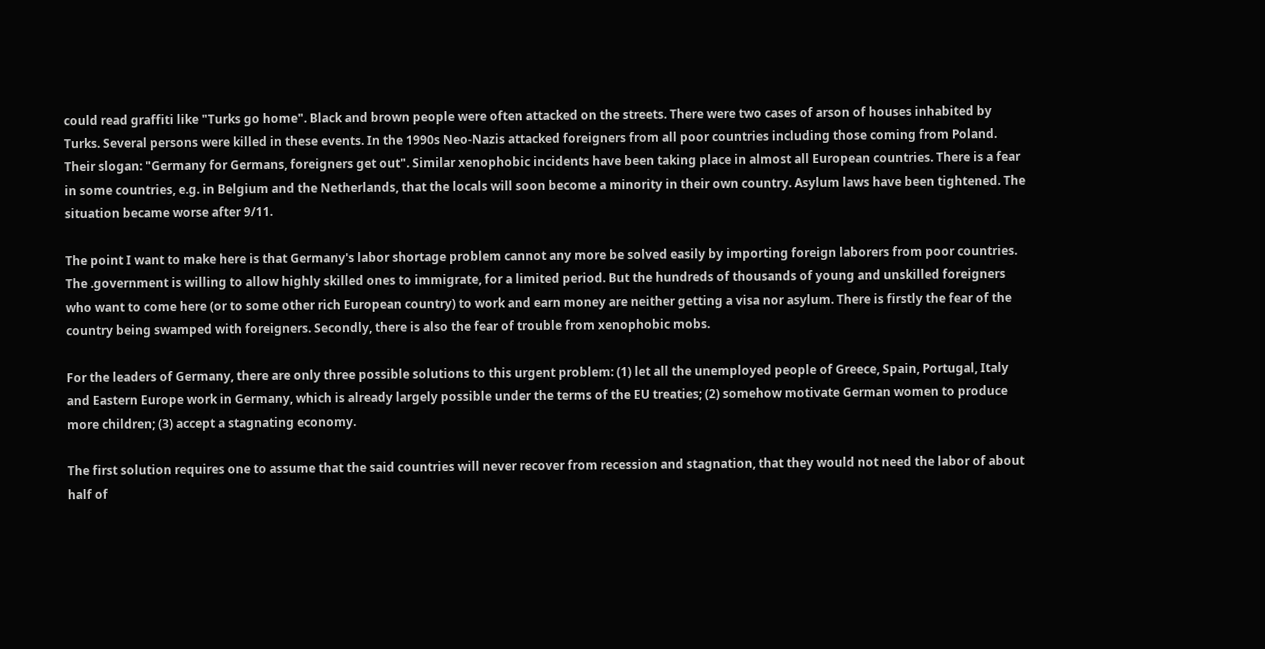could read graffiti like "Turks go home". Black and brown people were often attacked on the streets. There were two cases of arson of houses inhabited by Turks. Several persons were killed in these events. In the 1990s Neo-Nazis attacked foreigners from all poor countries including those coming from Poland. Their slogan: "Germany for Germans, foreigners get out". Similar xenophobic incidents have been taking place in almost all European countries. There is a fear in some countries, e.g. in Belgium and the Netherlands, that the locals will soon become a minority in their own country. Asylum laws have been tightened. The situation became worse after 9/11.

The point I want to make here is that Germany's labor shortage problem cannot any more be solved easily by importing foreign laborers from poor countries. The .government is willing to allow highly skilled ones to immigrate, for a limited period. But the hundreds of thousands of young and unskilled foreigners who want to come here (or to some other rich European country) to work and earn money are neither getting a visa nor asylum. There is firstly the fear of the country being swamped with foreigners. Secondly, there is also the fear of trouble from xenophobic mobs.

For the leaders of Germany, there are only three possible solutions to this urgent problem: (1) let all the unemployed people of Greece, Spain, Portugal, Italy and Eastern Europe work in Germany, which is already largely possible under the terms of the EU treaties; (2) somehow motivate German women to produce more children; (3) accept a stagnating economy.

The first solution requires one to assume that the said countries will never recover from recession and stagnation, that they would not need the labor of about half of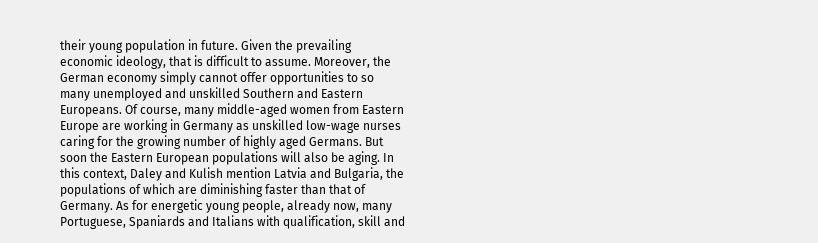their young population in future. Given the prevailing economic ideology, that is difficult to assume. Moreover, the German economy simply cannot offer opportunities to so many unemployed and unskilled Southern and Eastern Europeans. Of course, many middle-aged women from Eastern Europe are working in Germany as unskilled low-wage nurses caring for the growing number of highly aged Germans. But soon the Eastern European populations will also be aging. In this context, Daley and Kulish mention Latvia and Bulgaria, the populations of which are diminishing faster than that of Germany. As for energetic young people, already now, many Portuguese, Spaniards and Italians with qualification, skill and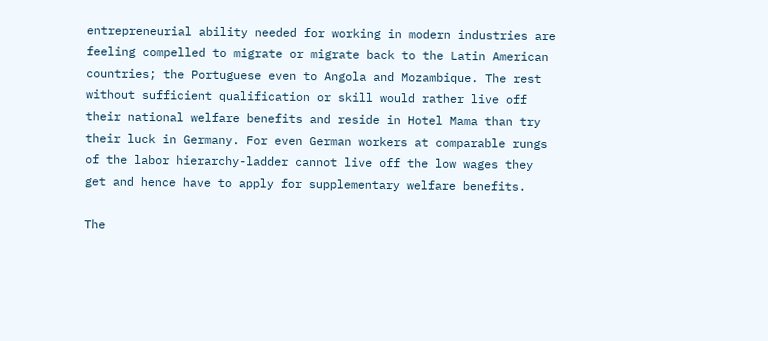entrepreneurial ability needed for working in modern industries are feeling compelled to migrate or migrate back to the Latin American countries; the Portuguese even to Angola and Mozambique. The rest without sufficient qualification or skill would rather live off their national welfare benefits and reside in Hotel Mama than try their luck in Germany. For even German workers at comparable rungs of the labor hierarchy-ladder cannot live off the low wages they get and hence have to apply for supplementary welfare benefits.

The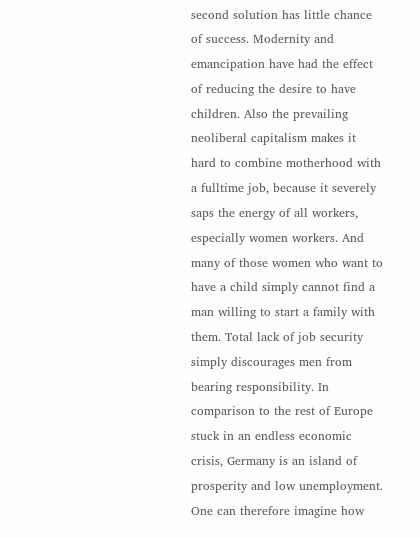second solution has little chance of success. Modernity and emancipation have had the effect of reducing the desire to have children. Also the prevailing neoliberal capitalism makes it hard to combine motherhood with a fulltime job, because it severely saps the energy of all workers, especially women workers. And many of those women who want to have a child simply cannot find a man willing to start a family with them. Total lack of job security simply discourages men from bearing responsibility. In comparison to the rest of Europe stuck in an endless economic crisis, Germany is an island of prosperity and low unemployment. One can therefore imagine how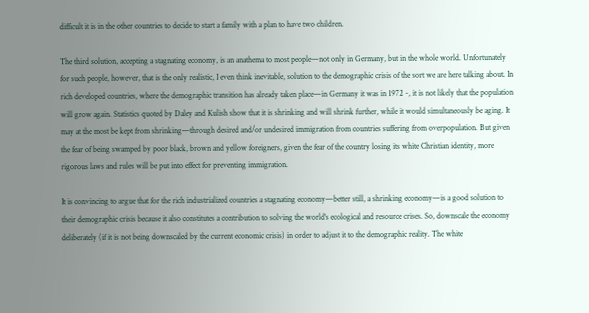difficult it is in the other countries to decide to start a family with a plan to have two children.

The third solution, accepting a stagnating economy, is an anathema to most people—not only in Germany, but in the whole world. Unfortunately for such people, however, that is the only realistic, I even think inevitable, solution to the demographic crisis of the sort we are here talking about. In rich developed countries, where the demographic transition has already taken place—in Germany it was in 1972 -, it is not likely that the population will grow again. Statistics quoted by Daley and Kulish show that it is shrinking and will shrink further, while it would simultaneously be aging. It may at the most be kept from shrinking—through desired and/or undesired immigration from countries suffering from overpopulation. But given the fear of being swamped by poor black, brown and yellow foreigners, given the fear of the country losing its white Christian identity, more rigorous laws and rules will be put into effect for preventing immigration.

It is convincing to argue that for the rich industrialized countries a stagnating economy—better still, a shrinking economy—is a good solution to their demographic crisis because it also constitutes a contribution to solving the world's ecological and resource crises. So, downscale the economy deliberately (if it is not being downscaled by the current economic crisis) in order to adjust it to the demographic reality. The white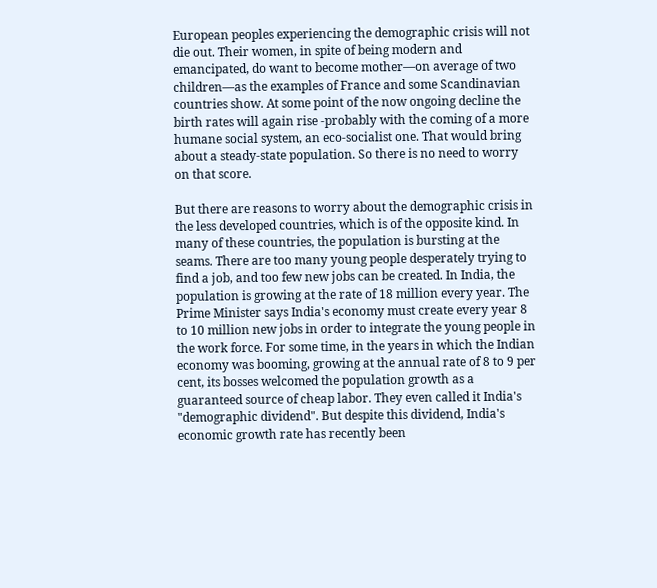European peoples experiencing the demographic crisis will not die out. Their women, in spite of being modern and emancipated, do want to become mother—on average of two children—as the examples of France and some Scandinavian countries show. At some point of the now ongoing decline the birth rates will again rise -probably with the coming of a more humane social system, an eco-socialist one. That would bring about a steady-state population. So there is no need to worry on that score.

But there are reasons to worry about the demographic crisis in the less developed countries, which is of the opposite kind. In many of these countries, the population is bursting at the seams. There are too many young people desperately trying to find a job, and too few new jobs can be created. In India, the population is growing at the rate of 18 million every year. The Prime Minister says India's economy must create every year 8 to 10 million new jobs in order to integrate the young people in the work force. For some time, in the years in which the Indian economy was booming, growing at the annual rate of 8 to 9 per cent, its bosses welcomed the population growth as a guaranteed source of cheap labor. They even called it India's "demographic dividend". But despite this dividend, India's economic growth rate has recently been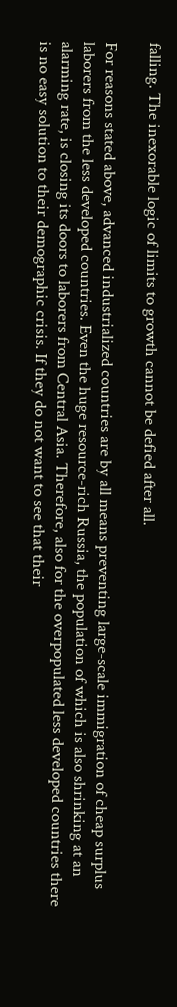falling. The inexorable logic of limits to growth cannot be defied after all.

For reasons stated above, advanced industrialized countries are by all means preventing large-scale immigration of cheap surplus laborers from the less developed countries. Even the huge resource-rich Russia, the population of which is also shrinking at an alarming rate, is closing its doors to laborers from Central Asia. Therefore, also for the overpopulated less developed countries there is no easy solution to their demographic crisis. If they do not want to see that their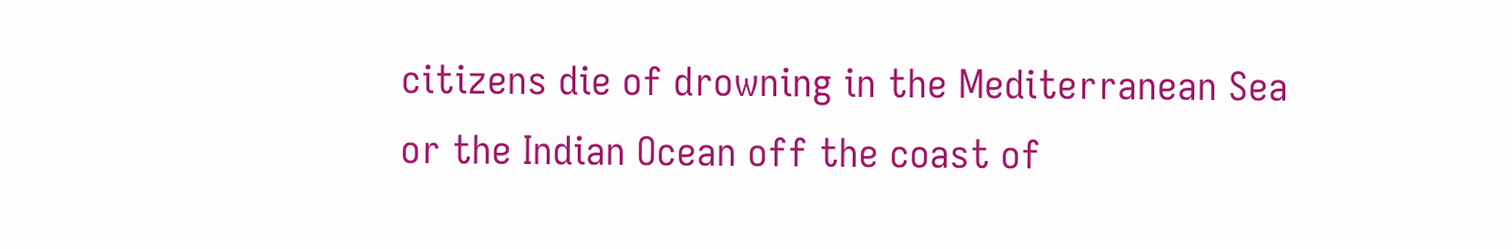citizens die of drowning in the Mediterranean Sea or the Indian Ocean off the coast of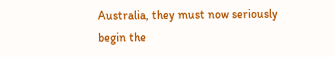Australia, they must now seriously begin the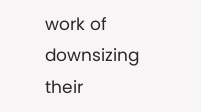work of downsizing their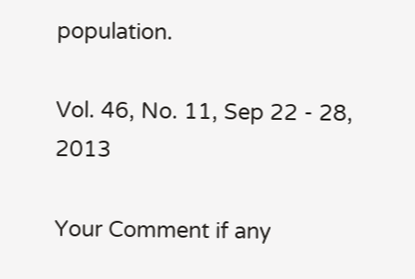population.

Vol. 46, No. 11, Sep 22 - 28, 2013

Your Comment if any